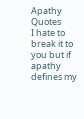Apathy Quotes
I hate to break it to you but if apathy defines my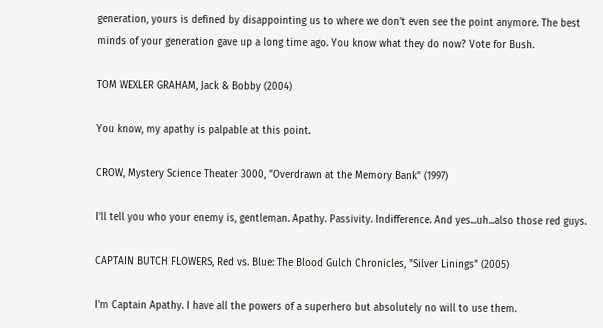generation, yours is defined by disappointing us to where we don't even see the point anymore. The best minds of your generation gave up a long time ago. You know what they do now? Vote for Bush.

TOM WEXLER GRAHAM, Jack & Bobby (2004)

You know, my apathy is palpable at this point.

CROW, Mystery Science Theater 3000, "Overdrawn at the Memory Bank" (1997)

I'll tell you who your enemy is, gentleman. Apathy. Passivity. Indifference. And yes...uh...also those red guys.

CAPTAIN BUTCH FLOWERS, Red vs. Blue: The Blood Gulch Chronicles, "Silver Linings" (2005)

I'm Captain Apathy. I have all the powers of a superhero but absolutely no will to use them.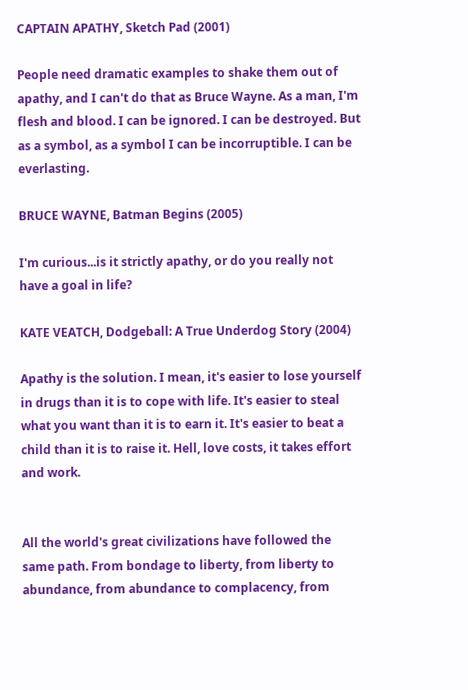CAPTAIN APATHY, Sketch Pad (2001)

People need dramatic examples to shake them out of apathy, and I can't do that as Bruce Wayne. As a man, I'm flesh and blood. I can be ignored. I can be destroyed. But as a symbol, as a symbol I can be incorruptible. I can be everlasting.

BRUCE WAYNE, Batman Begins (2005)

I'm curious...is it strictly apathy, or do you really not have a goal in life?

KATE VEATCH, Dodgeball: A True Underdog Story (2004)

Apathy is the solution. I mean, it's easier to lose yourself in drugs than it is to cope with life. It's easier to steal what you want than it is to earn it. It's easier to beat a child than it is to raise it. Hell, love costs, it takes effort and work.


All the world's great civilizations have followed the same path. From bondage to liberty, from liberty to abundance, from abundance to complacency, from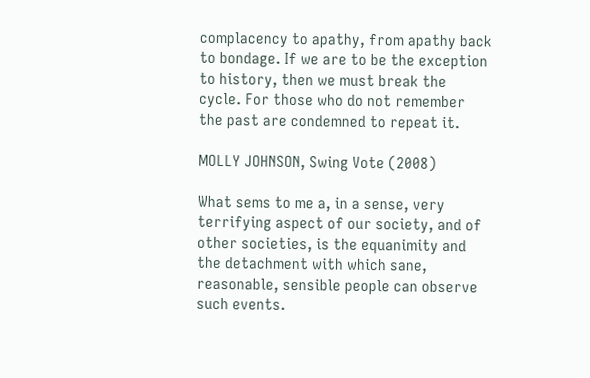complacency to apathy, from apathy back to bondage. If we are to be the exception to history, then we must break the cycle. For those who do not remember the past are condemned to repeat it.

MOLLY JOHNSON, Swing Vote (2008)

What sems to me a, in a sense, very terrifying aspect of our society, and of other societies, is the equanimity and the detachment with which sane, reasonable, sensible people can observe such events.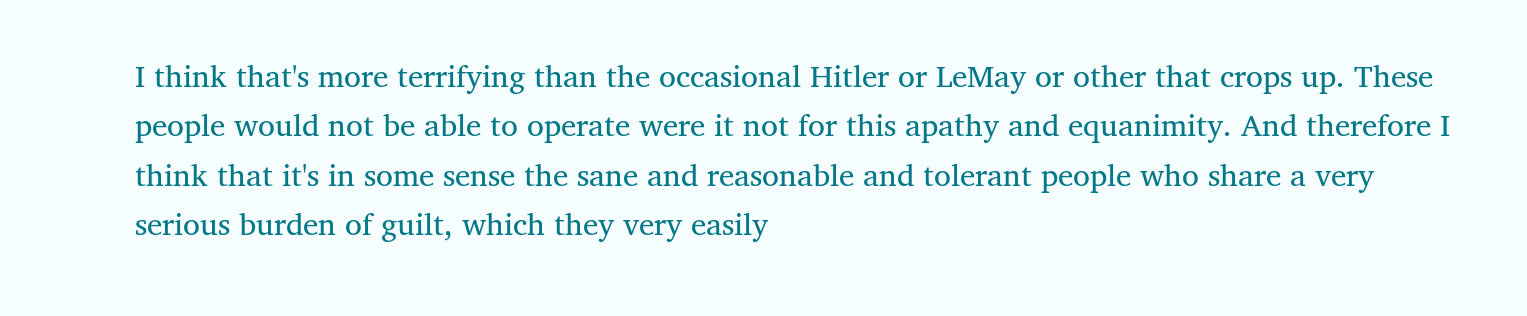I think that's more terrifying than the occasional Hitler or LeMay or other that crops up. These people would not be able to operate were it not for this apathy and equanimity. And therefore I think that it's in some sense the sane and reasonable and tolerant people who share a very serious burden of guilt, which they very easily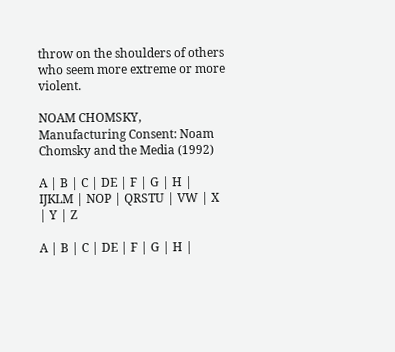throw on the shoulders of others who seem more extreme or more violent.

NOAM CHOMSKY, Manufacturing Consent: Noam Chomsky and the Media (1992)

A | B | C | DE | F | G | H | IJKLM | NOP | QRSTU | VW | X | Y | Z

A | B | C | DE | F | G | H |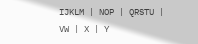IJKLM | NOP | QRSTU | VW | X | Y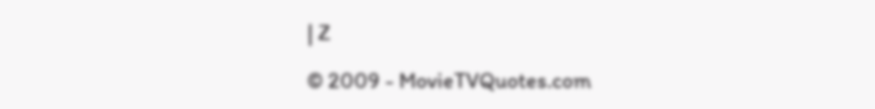| Z

© 2009 - MovieTVQuotes.com